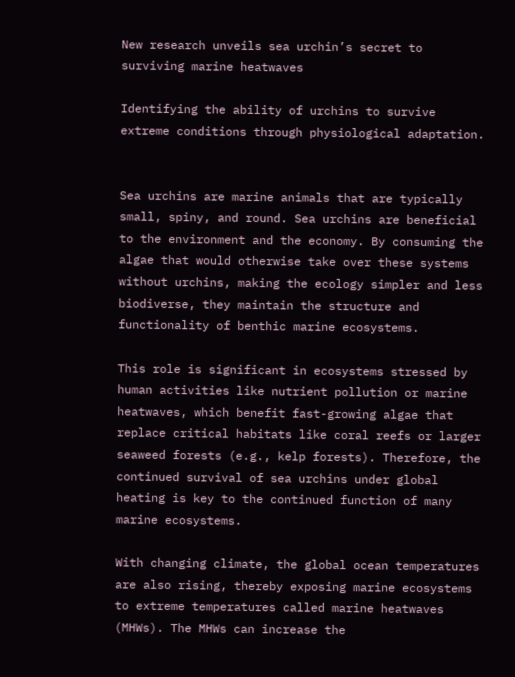New research unveils sea urchin’s secret to surviving marine heatwaves

Identifying the ability of urchins to survive extreme conditions through physiological adaptation.


Sea urchins are marine animals that are typically small, spiny, and round. Sea urchins are beneficial to the environment and the economy. By consuming the algae that would otherwise take over these systems without urchins, making the ecology simpler and less biodiverse, they maintain the structure and functionality of benthic marine ecosystems.

This role is significant in ecosystems stressed by human activities like nutrient pollution or marine heatwaves, which benefit fast-growing algae that replace critical habitats like coral reefs or larger seaweed forests (e.g., kelp forests). Therefore, the continued survival of sea urchins under global heating is key to the continued function of many marine ecosystems.

With changing climate, the global ocean temperatures are also rising, thereby exposing marine ecosystems to extreme temperatures called marine heatwaves (MHWs). The MHWs can increase the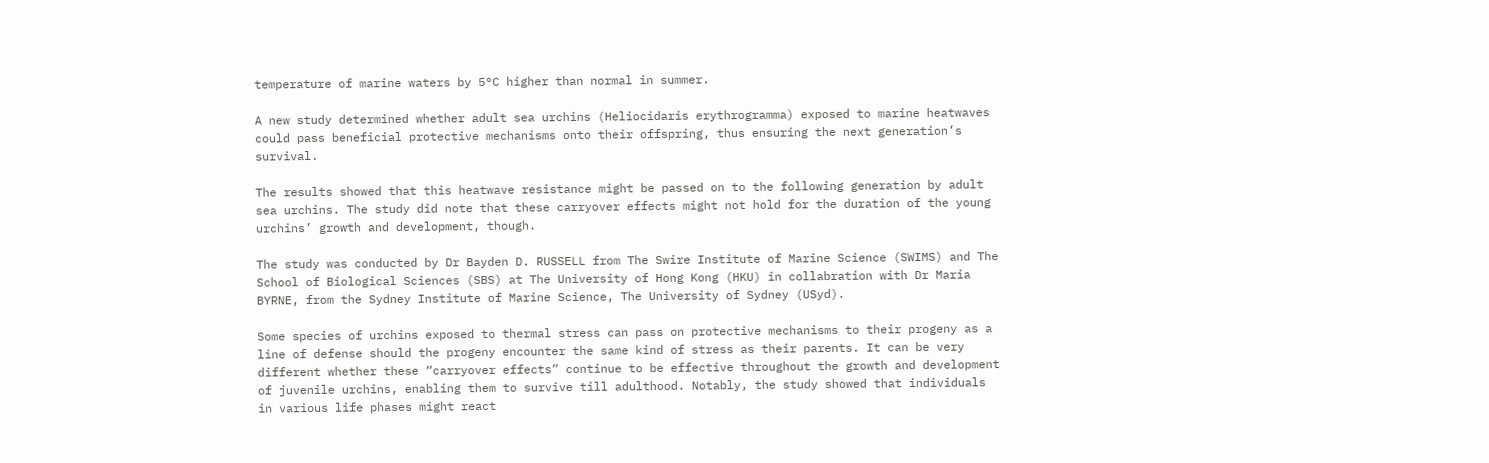temperature of marine waters by 5°C higher than normal in summer.

A new study determined whether adult sea urchins (Heliocidaris erythrogramma) exposed to marine heatwaves could pass beneficial protective mechanisms onto their offspring, thus ensuring the next generation’s survival.

The results showed that this heatwave resistance might be passed on to the following generation by adult sea urchins. The study did note that these carryover effects might not hold for the duration of the young urchins’ growth and development, though.

The study was conducted by Dr Bayden D. RUSSELL from The Swire Institute of Marine Science (SWIMS) and The School of Biological Sciences (SBS) at The University of Hong Kong (HKU) in collabration with Dr Maria BYRNE, from the Sydney Institute of Marine Science, The University of Sydney (USyd).

Some species of urchins exposed to thermal stress can pass on protective mechanisms to their progeny as a line of defense should the progeny encounter the same kind of stress as their parents. It can be very different whether these “carryover effects” continue to be effective throughout the growth and development of juvenile urchins, enabling them to survive till adulthood. Notably, the study showed that individuals in various life phases might react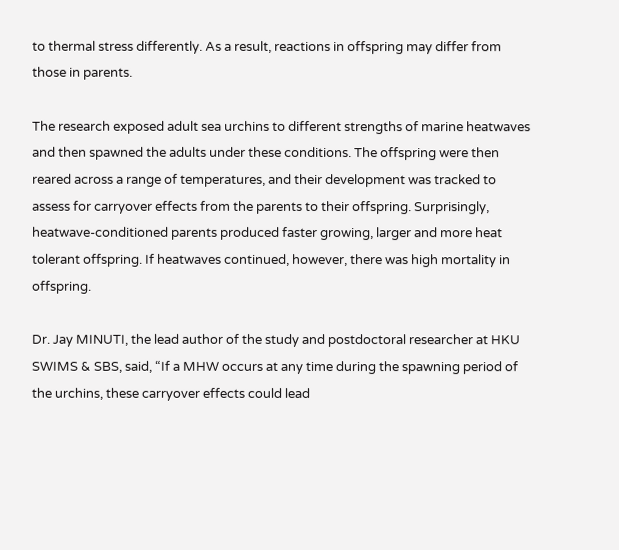to thermal stress differently. As a result, reactions in offspring may differ from those in parents.

The research exposed adult sea urchins to different strengths of marine heatwaves and then spawned the adults under these conditions. The offspring were then reared across a range of temperatures, and their development was tracked to assess for carryover effects from the parents to their offspring. Surprisingly, heatwave-conditioned parents produced faster growing, larger and more heat tolerant offspring. If heatwaves continued, however, there was high mortality in offspring.

Dr. Jay MINUTI, the lead author of the study and postdoctoral researcher at HKU SWIMS & SBS, said, “If a MHW occurs at any time during the spawning period of the urchins, these carryover effects could lead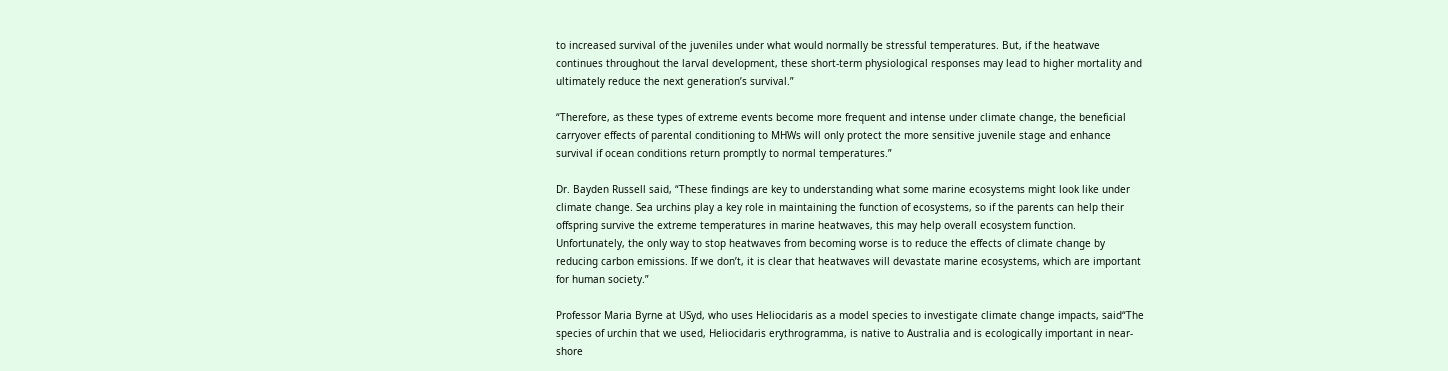to increased survival of the juveniles under what would normally be stressful temperatures. But, if the heatwave continues throughout the larval development, these short-term physiological responses may lead to higher mortality and ultimately reduce the next generation’s survival.”

“Therefore, as these types of extreme events become more frequent and intense under climate change, the beneficial carryover effects of parental conditioning to MHWs will only protect the more sensitive juvenile stage and enhance survival if ocean conditions return promptly to normal temperatures.”

Dr. Bayden Russell said, “These findings are key to understanding what some marine ecosystems might look like under climate change. Sea urchins play a key role in maintaining the function of ecosystems, so if the parents can help their offspring survive the extreme temperatures in marine heatwaves, this may help overall ecosystem function. Unfortunately, the only way to stop heatwaves from becoming worse is to reduce the effects of climate change by reducing carbon emissions. If we don’t, it is clear that heatwaves will devastate marine ecosystems, which are important for human society.”

Professor Maria Byrne at USyd, who uses Heliocidaris as a model species to investigate climate change impacts, said“The species of urchin that we used, Heliocidaris erythrogramma, is native to Australia and is ecologically important in near-shore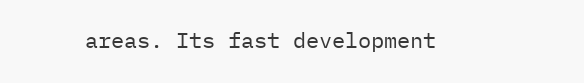areas. Its fast development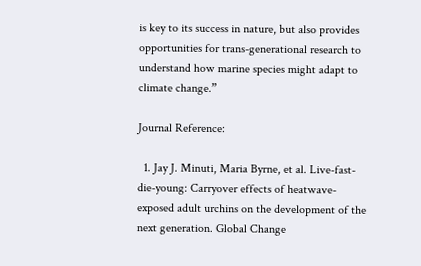is key to its success in nature, but also provides opportunities for trans-generational research to understand how marine species might adapt to climate change.”

Journal Reference:

  1. Jay J. Minuti, Maria Byrne, et al. Live-fast-die-young: Carryover effects of heatwave-exposed adult urchins on the development of the next generation. Global Change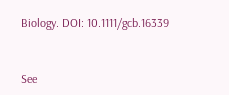Biology. DOI: 10.1111/gcb.16339


See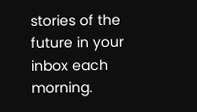stories of the future in your inbox each morning.